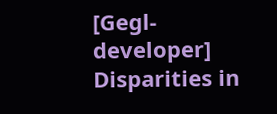[Gegl-developer] Disparities in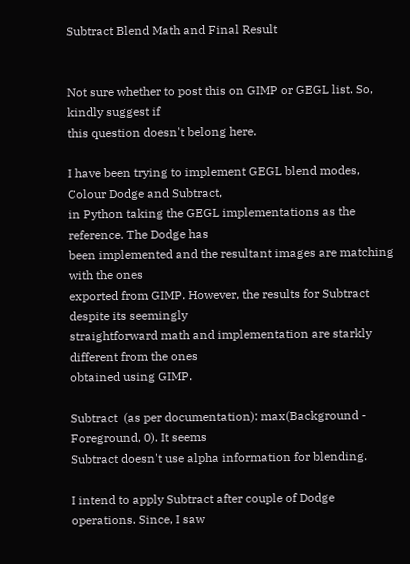Subtract Blend Math and Final Result


Not sure whether to post this on GIMP or GEGL list. So, kindly suggest if
this question doesn't belong here.

I have been trying to implement GEGL blend modes, Colour Dodge and Subtract,
in Python taking the GEGL implementations as the reference. The Dodge has
been implemented and the resultant images are matching with the ones
exported from GIMP. However, the results for Subtract despite its seemingly
straightforward math and implementation are starkly different from the ones
obtained using GIMP.

Subtract  (as per documentation): max(Background - Foreground, 0). It seems
Subtract doesn't use alpha information for blending.

I intend to apply Subtract after couple of Dodge operations. Since, I saw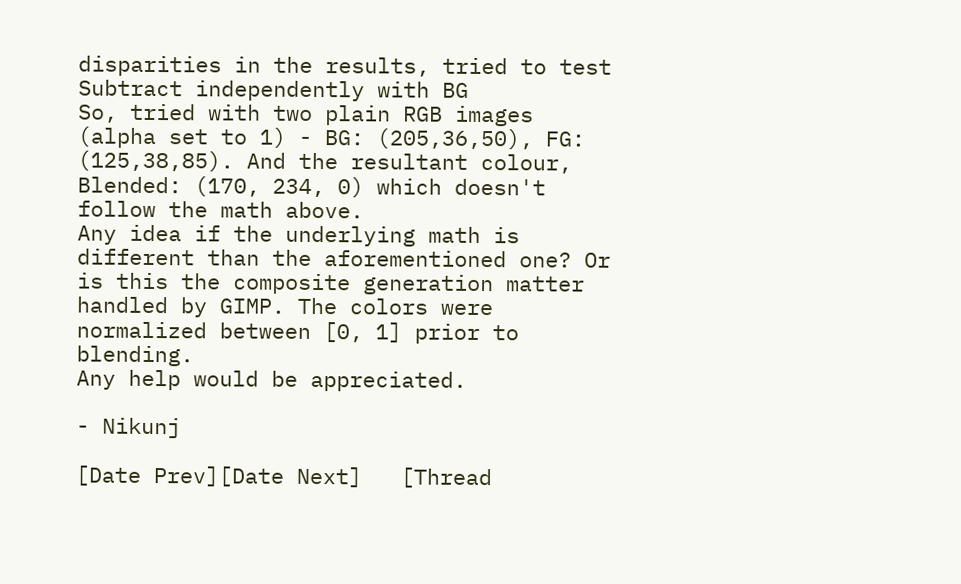disparities in the results, tried to test Subtract independently with BG
So, tried with two plain RGB images (alpha set to 1) - BG: (205,36,50), FG:
(125,38,85). And the resultant colour, Blended: (170, 234, 0) which doesn't
follow the math above.
Any idea if the underlying math is different than the aforementioned one? Or
is this the composite generation matter handled by GIMP. The colors were
normalized between [0, 1] prior to blending.
Any help would be appreciated.

- Nikunj

[Date Prev][Date Next]   [Thread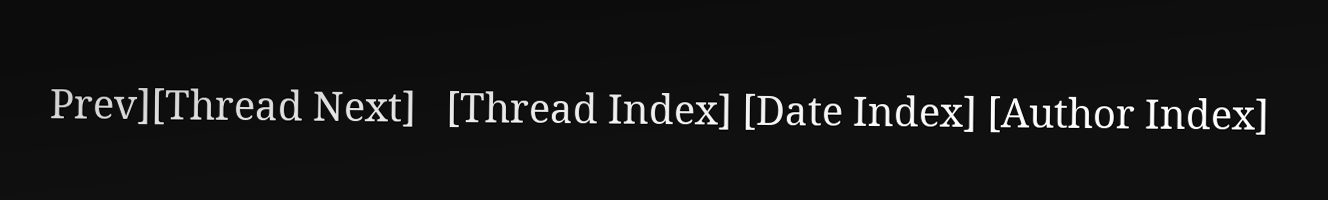Prev][Thread Next]   [Thread Index] [Date Index] [Author Index]